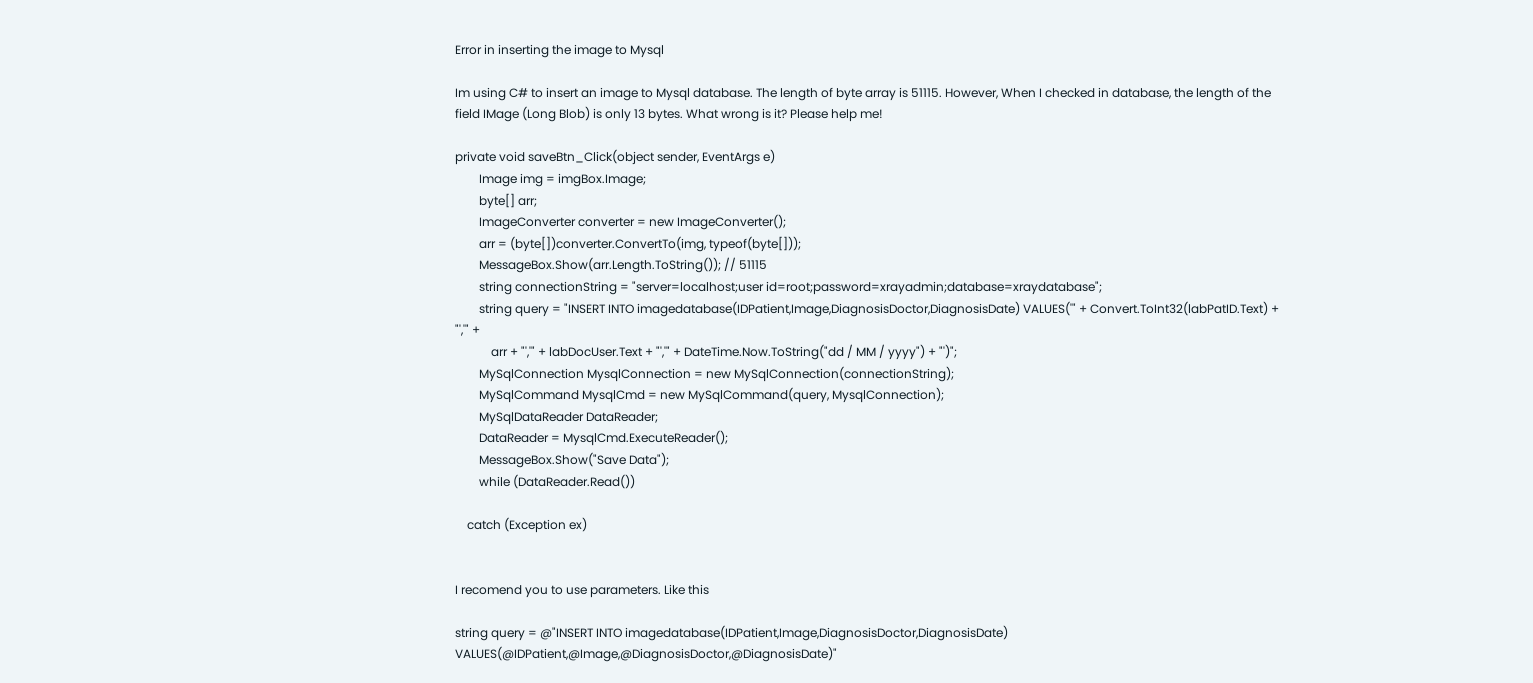Error in inserting the image to Mysql

Im using C# to insert an image to Mysql database. The length of byte array is 51115. However, When I checked in database, the length of the field IMage (Long Blob) is only 13 bytes. What wrong is it? Please help me!

private void saveBtn_Click(object sender, EventArgs e)
        Image img = imgBox.Image;
        byte[] arr;
        ImageConverter converter = new ImageConverter();
        arr = (byte[])converter.ConvertTo(img, typeof(byte[]));
        MessageBox.Show(arr.Length.ToString()); // 51115
        string connectionString = "server=localhost;user id=root;password=xrayadmin;database=xraydatabase";
        string query = "INSERT INTO imagedatabase(IDPatient,Image,DiagnosisDoctor,DiagnosisDate) VALUES('" + Convert.ToInt32(labPatID.Text) + "','" +
            arr + "','" + labDocUser.Text + "','" + DateTime.Now.ToString("dd / MM / yyyy") + "')";
        MySqlConnection MysqlConnection = new MySqlConnection(connectionString);
        MySqlCommand MysqlCmd = new MySqlCommand(query, MysqlConnection);
        MySqlDataReader DataReader;
        DataReader = MysqlCmd.ExecuteReader();
        MessageBox.Show("Save Data");
        while (DataReader.Read())

    catch (Exception ex)


I recomend you to use parameters. Like this

string query = @"INSERT INTO imagedatabase(IDPatient,Image,DiagnosisDoctor,DiagnosisDate) VALUES(@IDPatient,@Image,@DiagnosisDoctor,@DiagnosisDate)"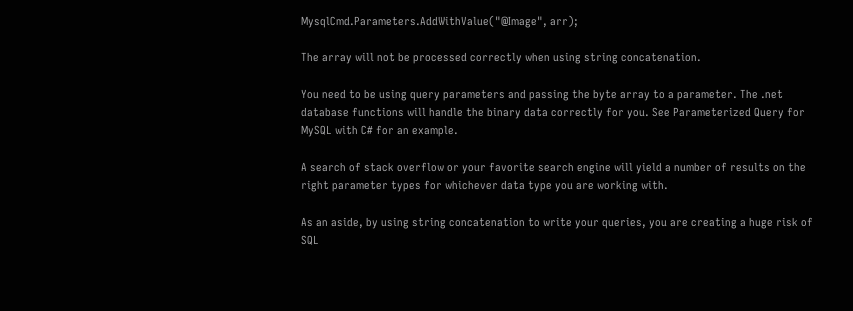MysqlCmd.Parameters.AddWithValue("@Image", arr);

The array will not be processed correctly when using string concatenation.

You need to be using query parameters and passing the byte array to a parameter. The .net database functions will handle the binary data correctly for you. See Parameterized Query for MySQL with C# for an example.

A search of stack overflow or your favorite search engine will yield a number of results on the right parameter types for whichever data type you are working with.

As an aside, by using string concatenation to write your queries, you are creating a huge risk of SQL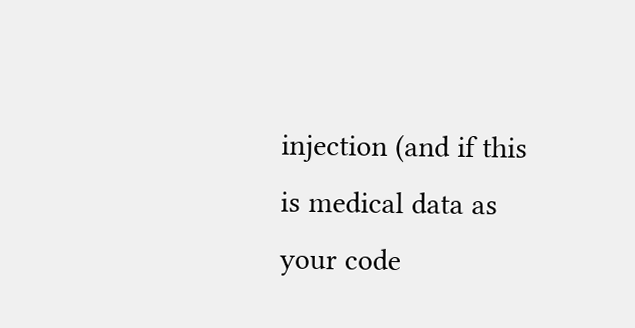injection (and if this is medical data as your code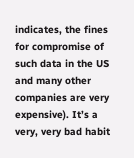indicates, the fines for compromise of such data in the US and many other companies are very expensive). It’s a very, very bad habit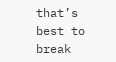that’s best to break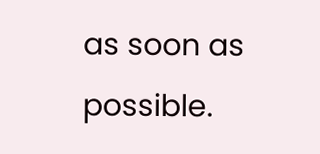as soon as possible.